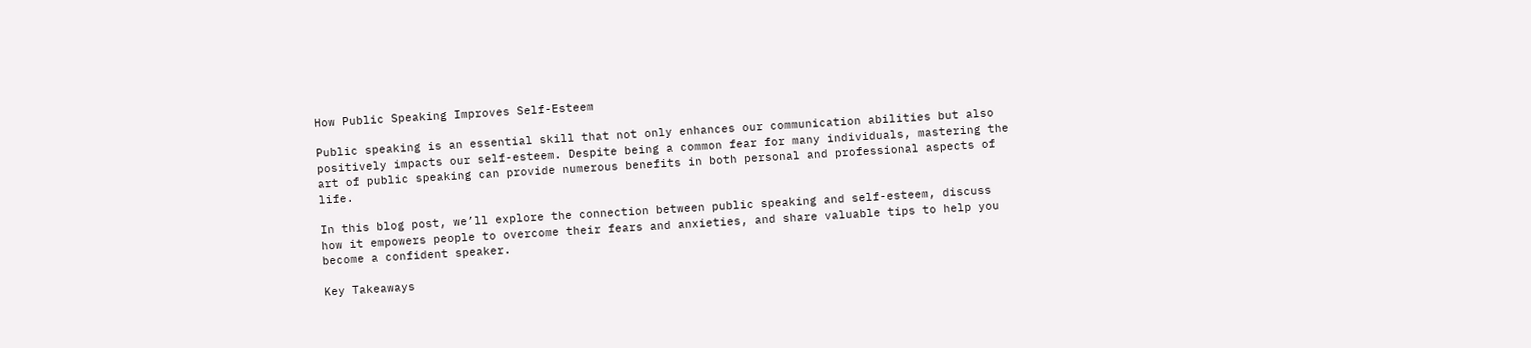How Public Speaking Improves Self-Esteem

Public speaking is an essential skill that not only enhances our communication abilities but also positively impacts our self-esteem. Despite being a common fear for many individuals, mastering the art of public speaking can provide numerous benefits in both personal and professional aspects of life.

In this blog post, we’ll explore the connection between public speaking and self-esteem, discuss how it empowers people to overcome their fears and anxieties, and share valuable tips to help you become a confident speaker.

Key Takeaways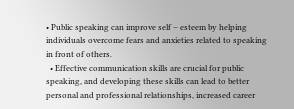• Public speaking can improve self – esteem by helping individuals overcome fears and anxieties related to speaking in front of others.
  • Effective communication skills are crucial for public speaking, and developing these skills can lead to better personal and professional relationships, increased career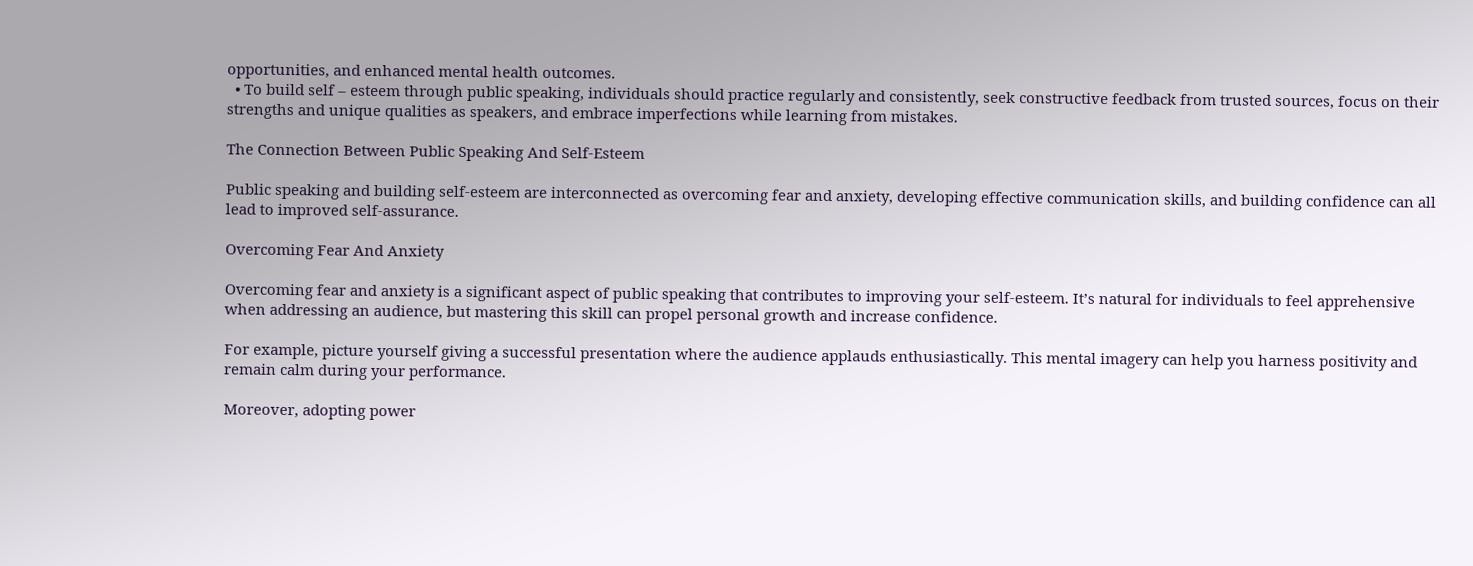opportunities, and enhanced mental health outcomes.
  • To build self – esteem through public speaking, individuals should practice regularly and consistently, seek constructive feedback from trusted sources, focus on their strengths and unique qualities as speakers, and embrace imperfections while learning from mistakes.

The Connection Between Public Speaking And Self-Esteem

Public speaking and building self-esteem are interconnected as overcoming fear and anxiety, developing effective communication skills, and building confidence can all lead to improved self-assurance.

Overcoming Fear And Anxiety

Overcoming fear and anxiety is a significant aspect of public speaking that contributes to improving your self-esteem. It’s natural for individuals to feel apprehensive when addressing an audience, but mastering this skill can propel personal growth and increase confidence.

For example, picture yourself giving a successful presentation where the audience applauds enthusiastically. This mental imagery can help you harness positivity and remain calm during your performance.

Moreover, adopting power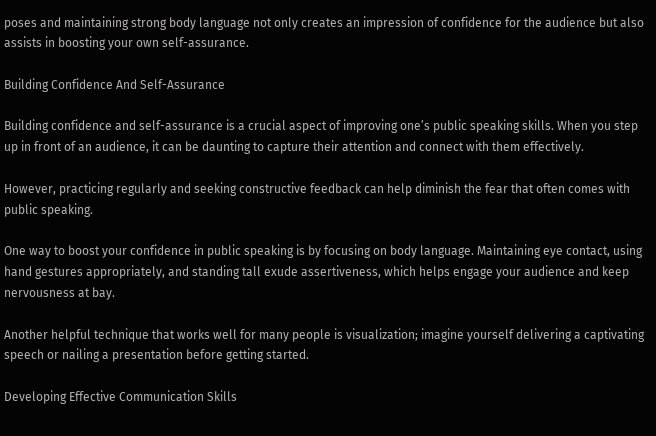poses and maintaining strong body language not only creates an impression of confidence for the audience but also assists in boosting your own self-assurance.

Building Confidence And Self-Assurance

Building confidence and self-assurance is a crucial aspect of improving one’s public speaking skills. When you step up in front of an audience, it can be daunting to capture their attention and connect with them effectively.

However, practicing regularly and seeking constructive feedback can help diminish the fear that often comes with public speaking.

One way to boost your confidence in public speaking is by focusing on body language. Maintaining eye contact, using hand gestures appropriately, and standing tall exude assertiveness, which helps engage your audience and keep nervousness at bay.

Another helpful technique that works well for many people is visualization; imagine yourself delivering a captivating speech or nailing a presentation before getting started.

Developing Effective Communication Skills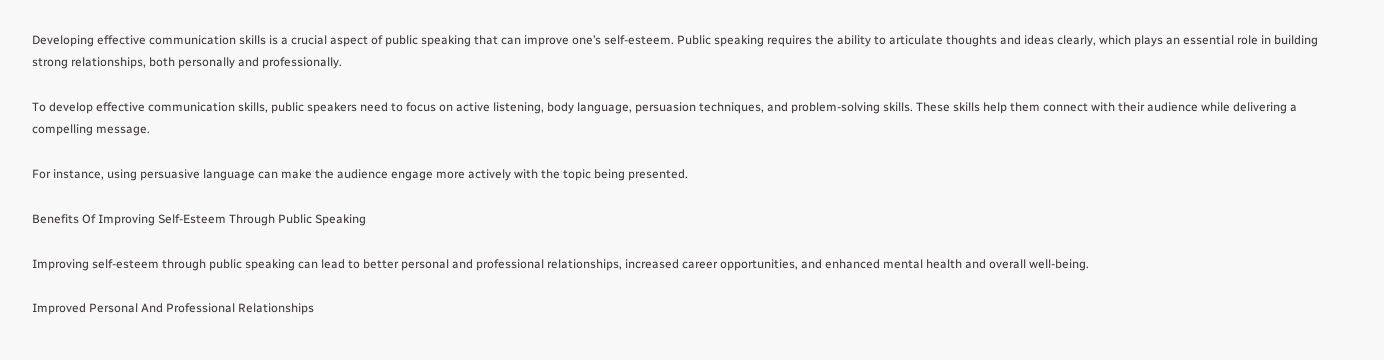Developing effective communication skills is a crucial aspect of public speaking that can improve one’s self-esteem. Public speaking requires the ability to articulate thoughts and ideas clearly, which plays an essential role in building strong relationships, both personally and professionally.

To develop effective communication skills, public speakers need to focus on active listening, body language, persuasion techniques, and problem-solving skills. These skills help them connect with their audience while delivering a compelling message.

For instance, using persuasive language can make the audience engage more actively with the topic being presented.

Benefits Of Improving Self-Esteem Through Public Speaking

Improving self-esteem through public speaking can lead to better personal and professional relationships, increased career opportunities, and enhanced mental health and overall well-being.

Improved Personal And Professional Relationships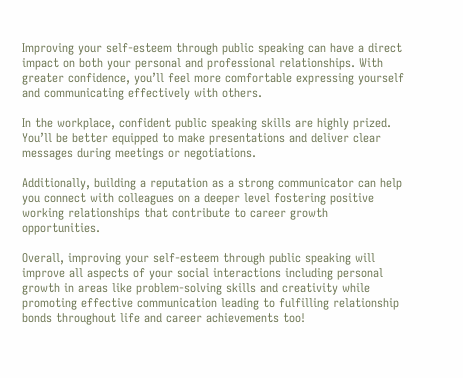Improving your self-esteem through public speaking can have a direct impact on both your personal and professional relationships. With greater confidence, you’ll feel more comfortable expressing yourself and communicating effectively with others.

In the workplace, confident public speaking skills are highly prized. You’ll be better equipped to make presentations and deliver clear messages during meetings or negotiations.

Additionally, building a reputation as a strong communicator can help you connect with colleagues on a deeper level fostering positive working relationships that contribute to career growth opportunities.

Overall, improving your self-esteem through public speaking will improve all aspects of your social interactions including personal growth in areas like problem-solving skills and creativity while promoting effective communication leading to fulfilling relationship bonds throughout life and career achievements too!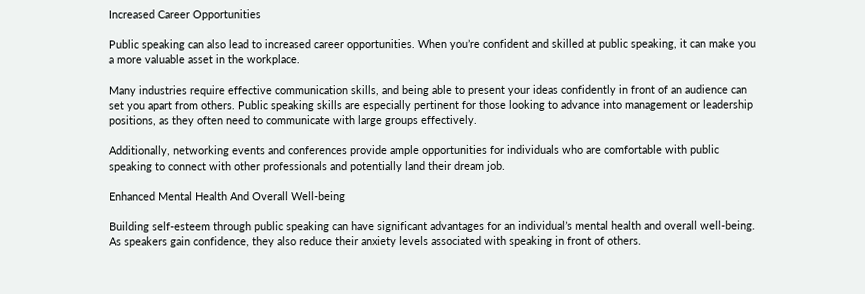Increased Career Opportunities

Public speaking can also lead to increased career opportunities. When you’re confident and skilled at public speaking, it can make you a more valuable asset in the workplace.

Many industries require effective communication skills, and being able to present your ideas confidently in front of an audience can set you apart from others. Public speaking skills are especially pertinent for those looking to advance into management or leadership positions, as they often need to communicate with large groups effectively.

Additionally, networking events and conferences provide ample opportunities for individuals who are comfortable with public speaking to connect with other professionals and potentially land their dream job.

Enhanced Mental Health And Overall Well-being

Building self-esteem through public speaking can have significant advantages for an individual’s mental health and overall well-being. As speakers gain confidence, they also reduce their anxiety levels associated with speaking in front of others.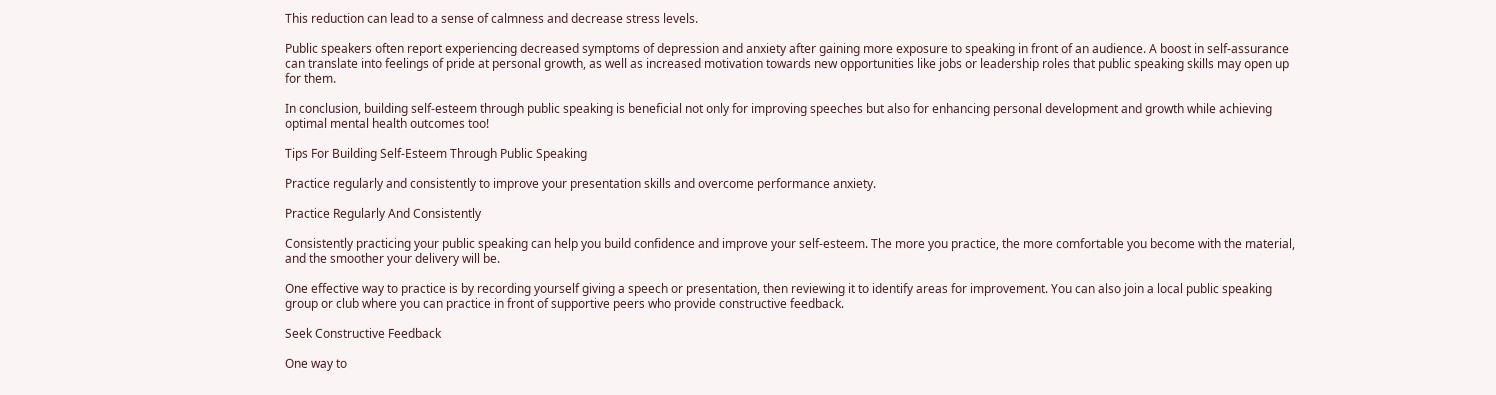This reduction can lead to a sense of calmness and decrease stress levels.

Public speakers often report experiencing decreased symptoms of depression and anxiety after gaining more exposure to speaking in front of an audience. A boost in self-assurance can translate into feelings of pride at personal growth, as well as increased motivation towards new opportunities like jobs or leadership roles that public speaking skills may open up for them.

In conclusion, building self-esteem through public speaking is beneficial not only for improving speeches but also for enhancing personal development and growth while achieving optimal mental health outcomes too!

Tips For Building Self-Esteem Through Public Speaking

Practice regularly and consistently to improve your presentation skills and overcome performance anxiety.

Practice Regularly And Consistently

Consistently practicing your public speaking can help you build confidence and improve your self-esteem. The more you practice, the more comfortable you become with the material, and the smoother your delivery will be.

One effective way to practice is by recording yourself giving a speech or presentation, then reviewing it to identify areas for improvement. You can also join a local public speaking group or club where you can practice in front of supportive peers who provide constructive feedback.

Seek Constructive Feedback

One way to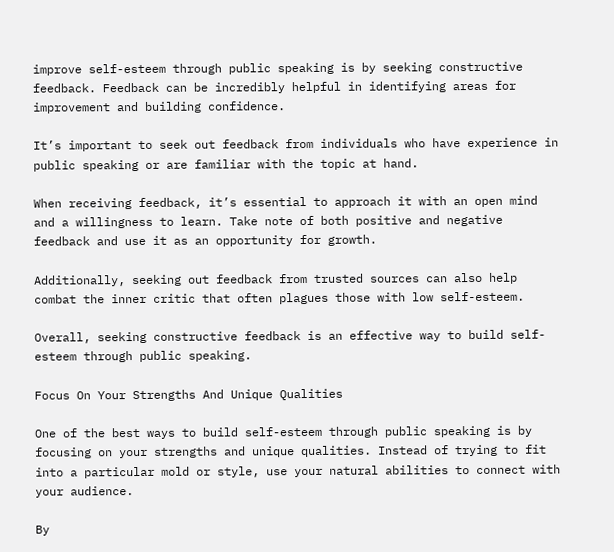improve self-esteem through public speaking is by seeking constructive feedback. Feedback can be incredibly helpful in identifying areas for improvement and building confidence.

It’s important to seek out feedback from individuals who have experience in public speaking or are familiar with the topic at hand.

When receiving feedback, it’s essential to approach it with an open mind and a willingness to learn. Take note of both positive and negative feedback and use it as an opportunity for growth.

Additionally, seeking out feedback from trusted sources can also help combat the inner critic that often plagues those with low self-esteem.

Overall, seeking constructive feedback is an effective way to build self-esteem through public speaking.

Focus On Your Strengths And Unique Qualities

One of the best ways to build self-esteem through public speaking is by focusing on your strengths and unique qualities. Instead of trying to fit into a particular mold or style, use your natural abilities to connect with your audience.

By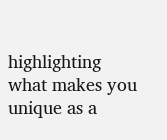highlighting what makes you unique as a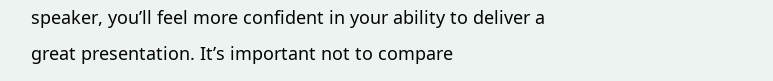speaker, you’ll feel more confident in your ability to deliver a great presentation. It’s important not to compare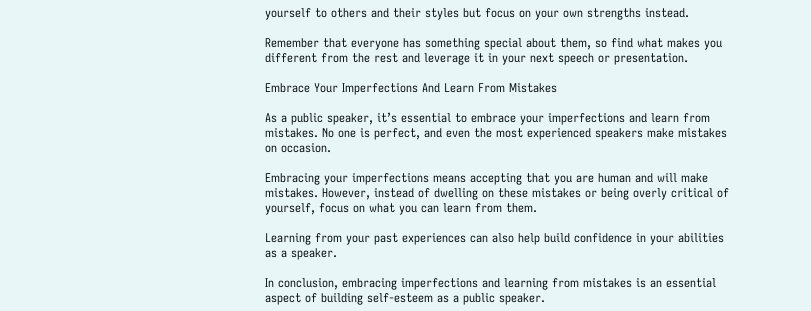yourself to others and their styles but focus on your own strengths instead.

Remember that everyone has something special about them, so find what makes you different from the rest and leverage it in your next speech or presentation.

Embrace Your Imperfections And Learn From Mistakes

As a public speaker, it’s essential to embrace your imperfections and learn from mistakes. No one is perfect, and even the most experienced speakers make mistakes on occasion.

Embracing your imperfections means accepting that you are human and will make mistakes. However, instead of dwelling on these mistakes or being overly critical of yourself, focus on what you can learn from them.

Learning from your past experiences can also help build confidence in your abilities as a speaker.

In conclusion, embracing imperfections and learning from mistakes is an essential aspect of building self-esteem as a public speaker.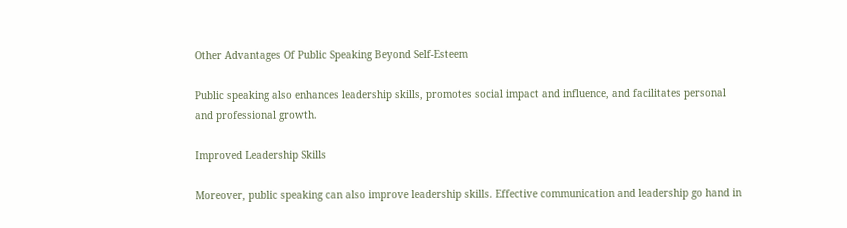Other Advantages Of Public Speaking Beyond Self-Esteem

Public speaking also enhances leadership skills, promotes social impact and influence, and facilitates personal and professional growth.

Improved Leadership Skills

Moreover, public speaking can also improve leadership skills. Effective communication and leadership go hand in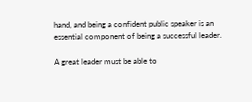hand, and being a confident public speaker is an essential component of being a successful leader.

A great leader must be able to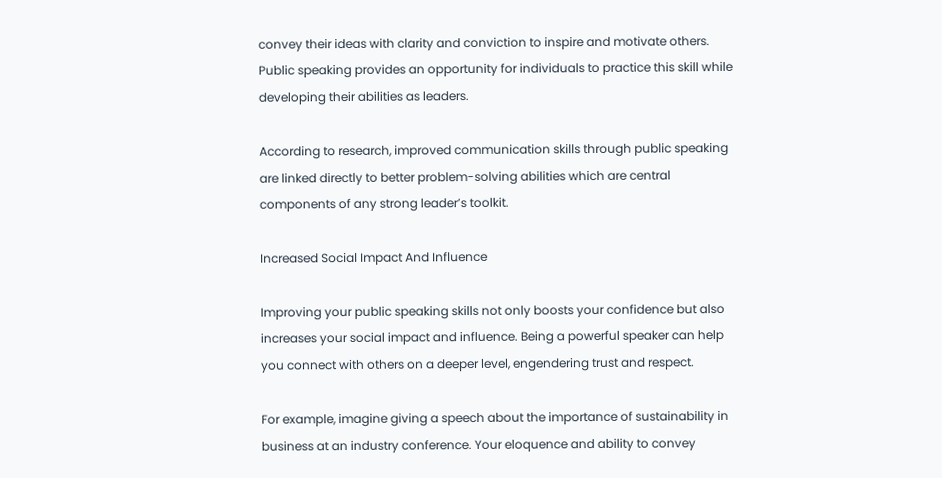convey their ideas with clarity and conviction to inspire and motivate others. Public speaking provides an opportunity for individuals to practice this skill while developing their abilities as leaders.

According to research, improved communication skills through public speaking are linked directly to better problem-solving abilities which are central components of any strong leader’s toolkit.

Increased Social Impact And Influence

Improving your public speaking skills not only boosts your confidence but also increases your social impact and influence. Being a powerful speaker can help you connect with others on a deeper level, engendering trust and respect.

For example, imagine giving a speech about the importance of sustainability in business at an industry conference. Your eloquence and ability to convey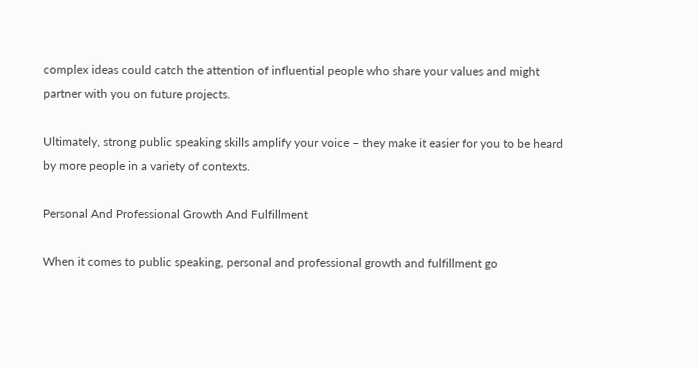complex ideas could catch the attention of influential people who share your values and might partner with you on future projects.

Ultimately, strong public speaking skills amplify your voice – they make it easier for you to be heard by more people in a variety of contexts.

Personal And Professional Growth And Fulfillment

When it comes to public speaking, personal and professional growth and fulfillment go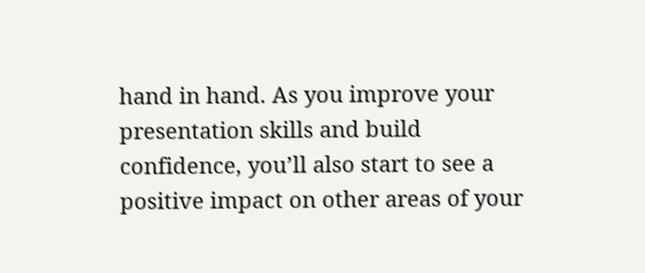hand in hand. As you improve your presentation skills and build confidence, you’ll also start to see a positive impact on other areas of your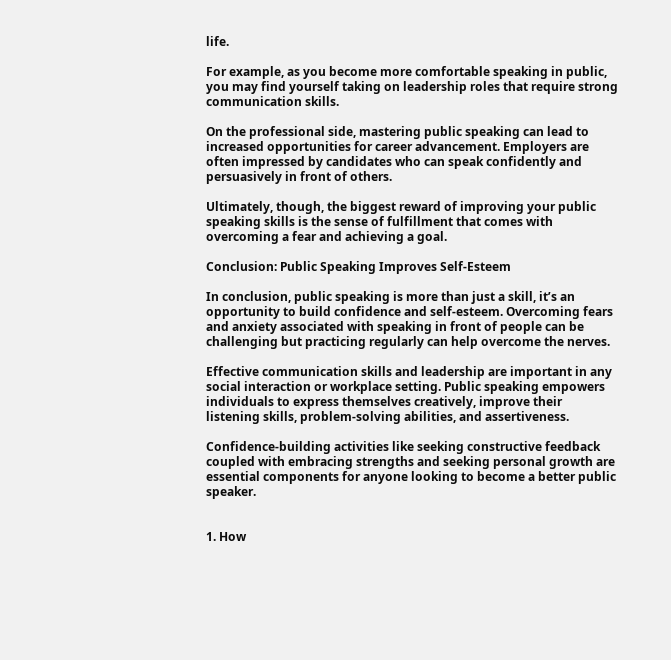life.

For example, as you become more comfortable speaking in public, you may find yourself taking on leadership roles that require strong communication skills.

On the professional side, mastering public speaking can lead to increased opportunities for career advancement. Employers are often impressed by candidates who can speak confidently and persuasively in front of others.

Ultimately, though, the biggest reward of improving your public speaking skills is the sense of fulfillment that comes with overcoming a fear and achieving a goal.

Conclusion: Public Speaking Improves Self-Esteem

In conclusion, public speaking is more than just a skill, it’s an opportunity to build confidence and self-esteem. Overcoming fears and anxiety associated with speaking in front of people can be challenging but practicing regularly can help overcome the nerves.

Effective communication skills and leadership are important in any social interaction or workplace setting. Public speaking empowers individuals to express themselves creatively, improve their listening skills, problem-solving abilities, and assertiveness.

Confidence-building activities like seeking constructive feedback coupled with embracing strengths and seeking personal growth are essential components for anyone looking to become a better public speaker.


1. How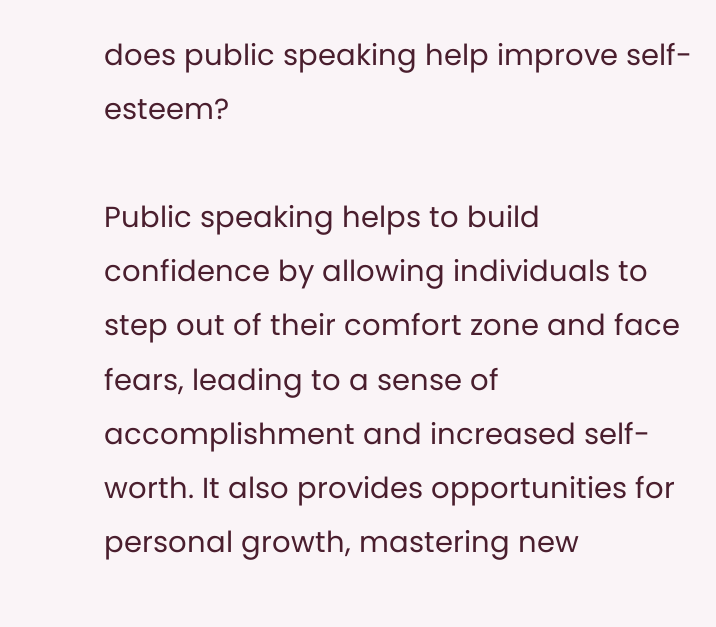does public speaking help improve self-esteem?

Public speaking helps to build confidence by allowing individuals to step out of their comfort zone and face fears, leading to a sense of accomplishment and increased self-worth. It also provides opportunities for personal growth, mastering new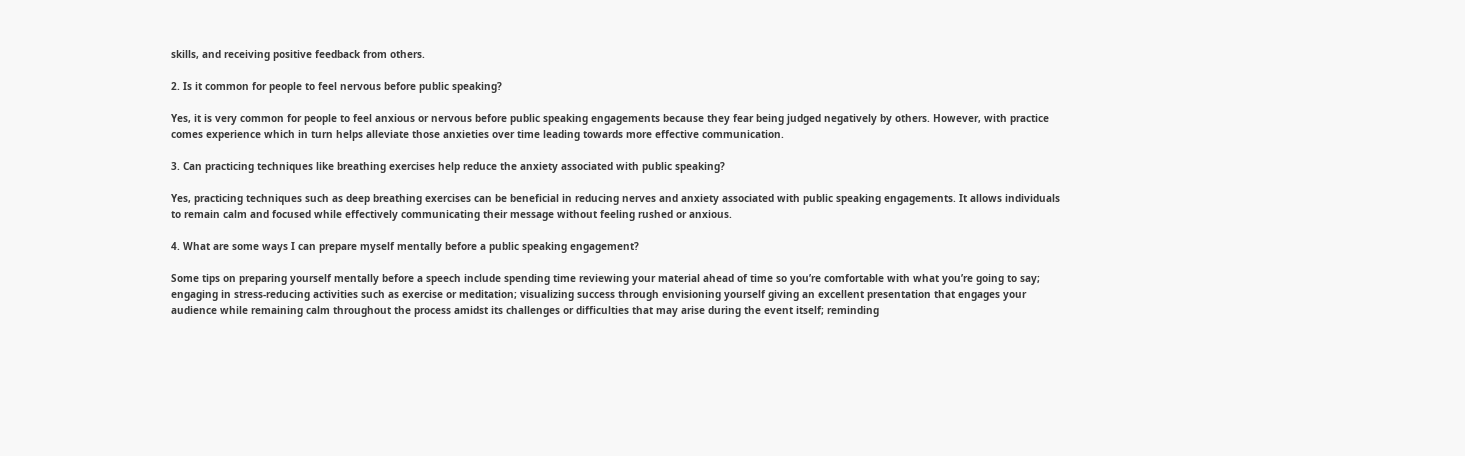skills, and receiving positive feedback from others.

2. Is it common for people to feel nervous before public speaking?

Yes, it is very common for people to feel anxious or nervous before public speaking engagements because they fear being judged negatively by others. However, with practice comes experience which in turn helps alleviate those anxieties over time leading towards more effective communication.

3. Can practicing techniques like breathing exercises help reduce the anxiety associated with public speaking?

Yes, practicing techniques such as deep breathing exercises can be beneficial in reducing nerves and anxiety associated with public speaking engagements. It allows individuals to remain calm and focused while effectively communicating their message without feeling rushed or anxious.

4. What are some ways I can prepare myself mentally before a public speaking engagement?

Some tips on preparing yourself mentally before a speech include spending time reviewing your material ahead of time so you’re comfortable with what you’re going to say; engaging in stress-reducing activities such as exercise or meditation; visualizing success through envisioning yourself giving an excellent presentation that engages your audience while remaining calm throughout the process amidst its challenges or difficulties that may arise during the event itself; reminding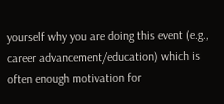yourself why you are doing this event (e.g., career advancement/education) which is often enough motivation for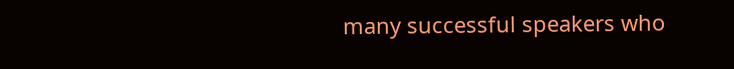many successful speakers who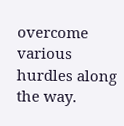overcome various hurdles along the way.